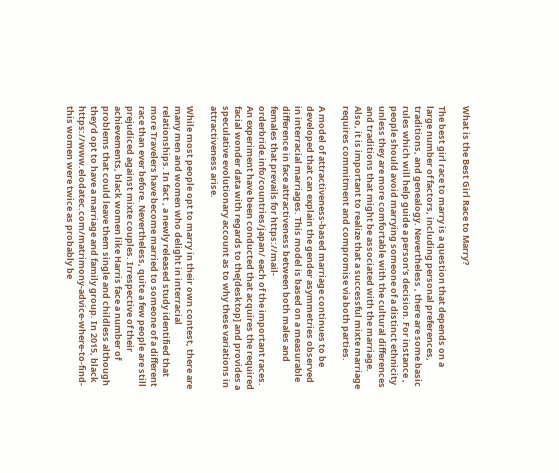What is the Best Girl Race to Marry?

The best girl race to marry is a question that depends on a large number of factors, including personal preferences, traditions, and genealogy. Nevertheless , there are some basic rules which will help guide a person’s decision. For instance , people should avoid marrying someone of a distinct ethnicity unless they are more comfortable with the cultural differences and traditions that might be associated with the marriage. Also, it is important to realize that a successful mixte marriage requires commitment and compromise via both parties.

A model of attractiveness-based marriage continues to be developed that can explain the gender asymmetries observed in interracial marriages. This model is based on a measurable difference in face attractiveness between both males and females that prevails for https://mail-orderbride.info/countries/japan/ each of the important races. An experiment have been conducted that acquires the required facial wonder data with regards to the[desktop] and provides a speculative evolutionary account as to why these variations in attractiveness arise.

While most people opt to marry in their own contest, there are many men and women who delight in interracial relationships. In fact , a newly released study identified that more Travelers have become married to someone of a different race than ever before. Nevertheless, quite a few people are still prejudiced against mixte couples. Irrespective of their achievements, black women like Harris face a number of problems that could leave them single and childless although they’d opt to have a marriage and family group. In 2015, black https://www.elodatec.com/matrimony-advice-where-to-find-this women were twice as probably be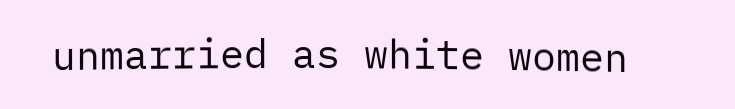unmarried as white women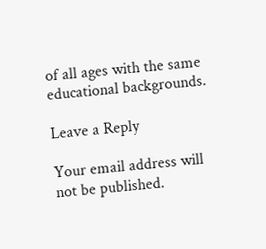of all ages with the same educational backgrounds.

Leave a Reply

Your email address will not be published.